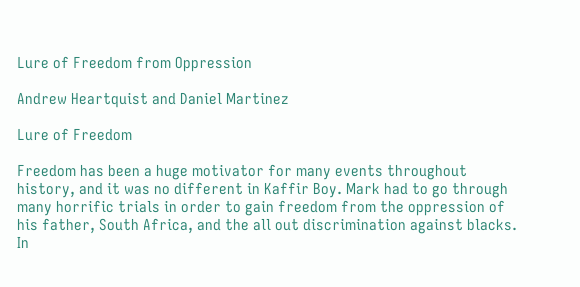Lure of Freedom from Oppression

Andrew Heartquist and Daniel Martinez

Lure of Freedom

Freedom has been a huge motivator for many events throughout history, and it was no different in Kaffir Boy. Mark had to go through many horrific trials in order to gain freedom from the oppression of his father, South Africa, and the all out discrimination against blacks. In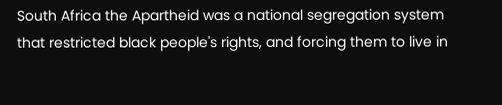South Africa the Apartheid was a national segregation system that restricted black people's rights, and forcing them to live in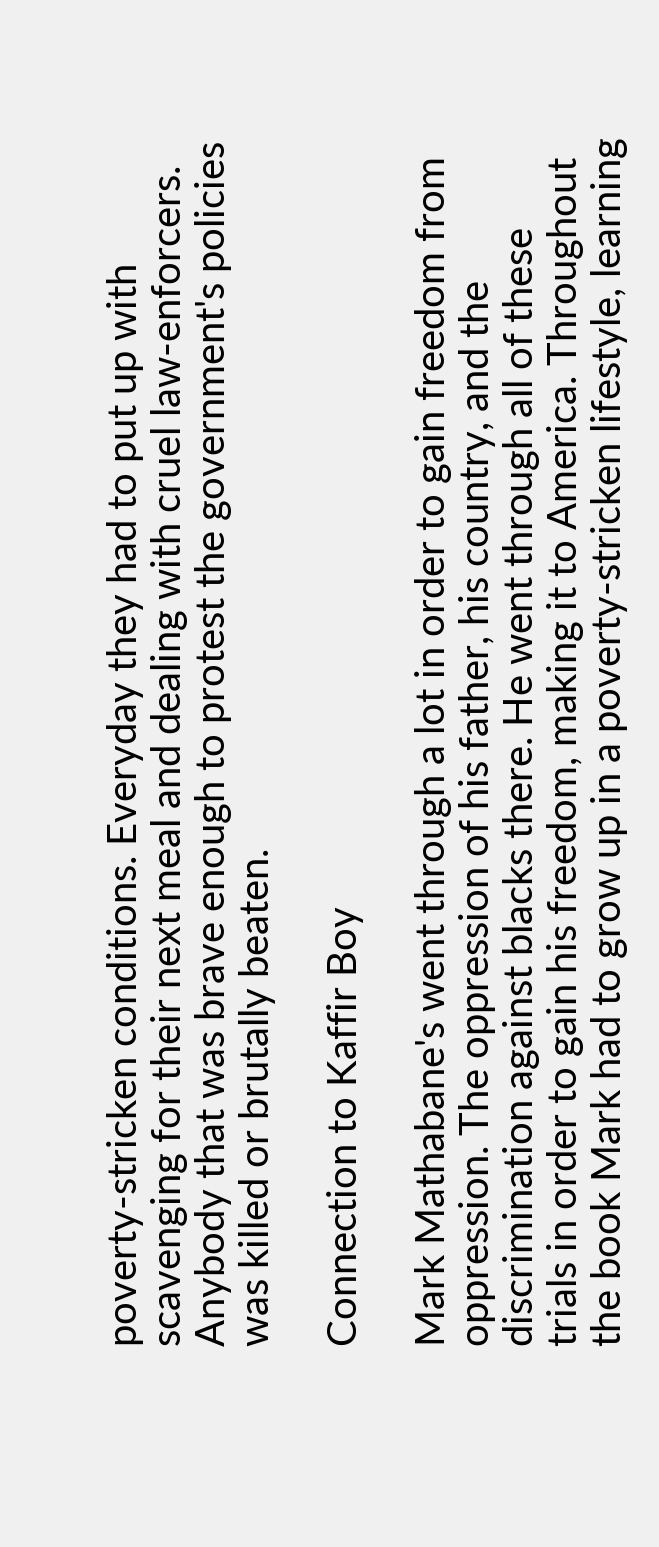poverty-stricken conditions. Everyday they had to put up with scavenging for their next meal and dealing with cruel law-enforcers. Anybody that was brave enough to protest the government's policies was killed or brutally beaten.

Connection to Kaffir Boy

Mark Mathabane's went through a lot in order to gain freedom from oppression. The oppression of his father, his country, and the discrimination against blacks there. He went through all of these trials in order to gain his freedom, making it to America. Throughout the book Mark had to grow up in a poverty-stricken lifestyle, learning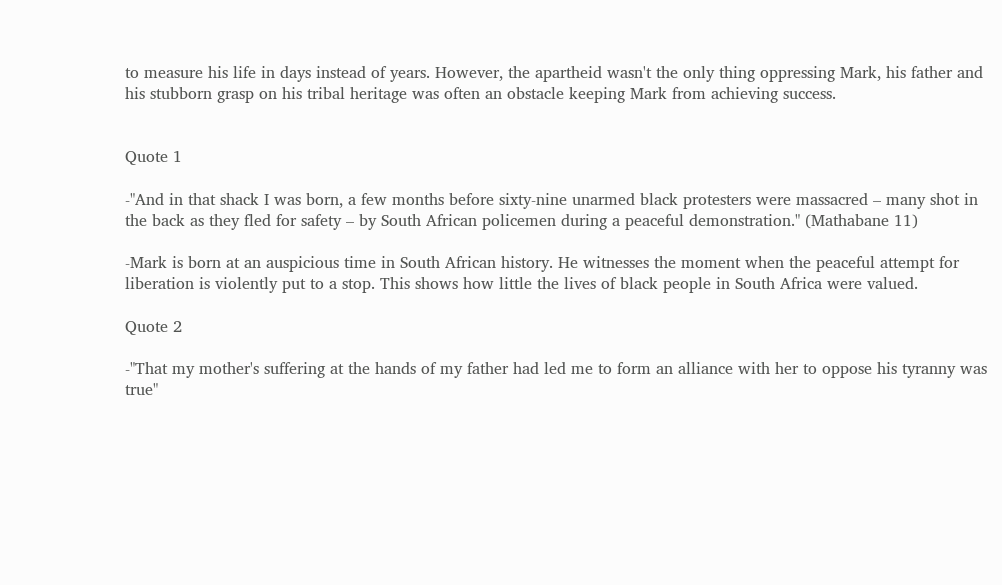to measure his life in days instead of years. However, the apartheid wasn't the only thing oppressing Mark, his father and his stubborn grasp on his tribal heritage was often an obstacle keeping Mark from achieving success.


Quote 1

-"And in that shack I was born, a few months before sixty-nine unarmed black protesters were massacred – many shot in the back as they fled for safety – by South African policemen during a peaceful demonstration." (Mathabane 11)

-Mark is born at an auspicious time in South African history. He witnesses the moment when the peaceful attempt for liberation is violently put to a stop. This shows how little the lives of black people in South Africa were valued.

Quote 2

-"That my mother's suffering at the hands of my father had led me to form an alliance with her to oppose his tyranny was true"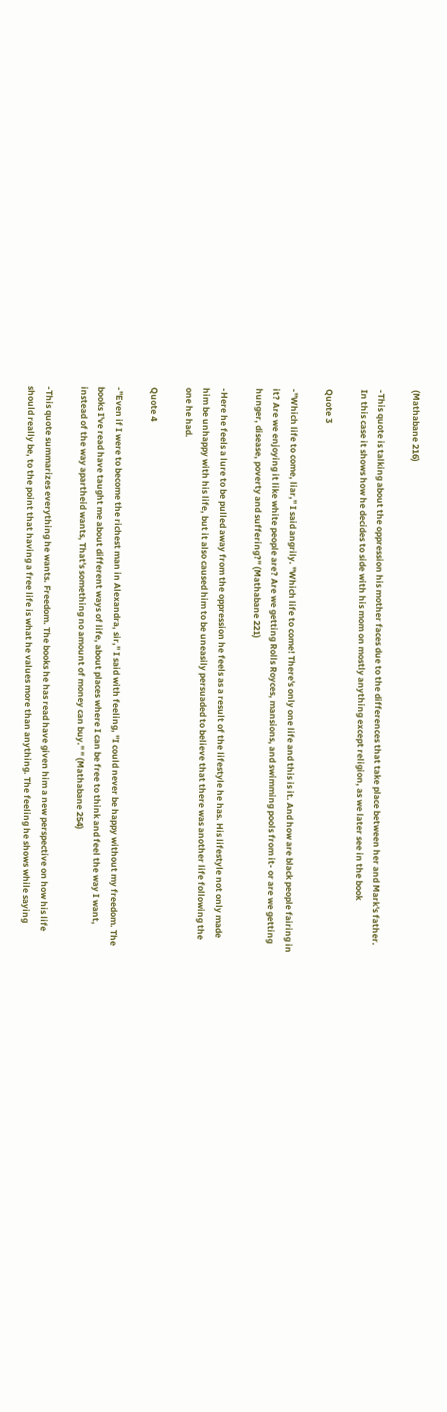(Mathabane 216)

-This quote is talking about the oppression his mother faces due to the differences that take place between her and Mark's father. In this case it shows how he decides to side with his mom on mostly anything except religion, as we later see in the book

Quote 3

-"Which life to come, liar," I said angrily. "Which life to come! There's only one life and this is it. And how are black people fairing in it? Are we enjoying it like white people are? Are we getting Rolls Royces, mansions, and swimming pools from it- or are we getting hunger, disease, poverty and suffering?" (Mathabane 221)

-Here he feels a lure to be pulled away from the oppression he feels as a result of the lifestyle he has. His lifestyle not only made him be unhappy with his life, but it also caused him to be uneasily persuaded to believe that there was another life following the one he had.

Quote 4

-"Even if I were to become the richest man in Alexandra, sir," I said with feeling, "I could never be happy without my freedom. The books I've read have taught me about different ways of life, about places where I can be free to think and feel the way I want, instead of the way apartheid wants, That's something no amount of money can buy." " (Mathabane 254)

-This quote summarizes everything he wants. Freedom. The books he has read have given him a new perspective on how his life should really be, to the point that having a free life is what he values more than anything. The feeling he shows while saying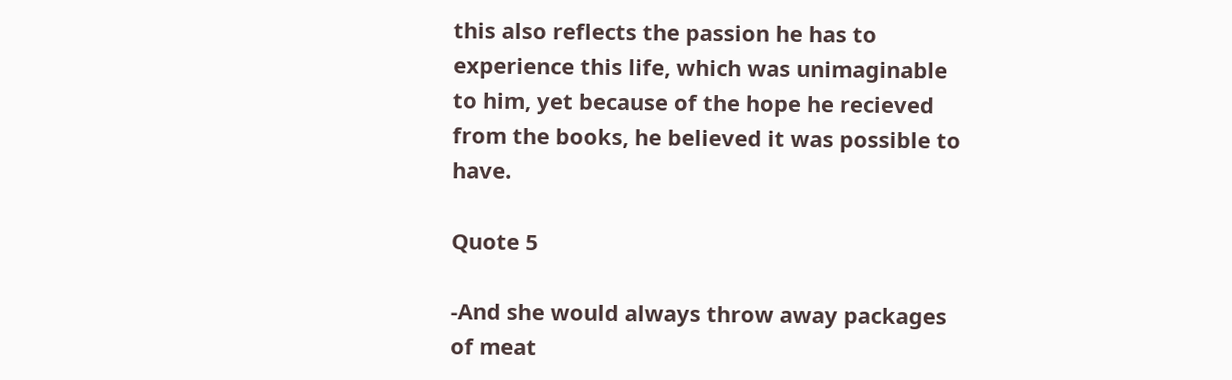this also reflects the passion he has to experience this life, which was unimaginable to him, yet because of the hope he recieved from the books, he believed it was possible to have.

Quote 5

-And she would always throw away packages of meat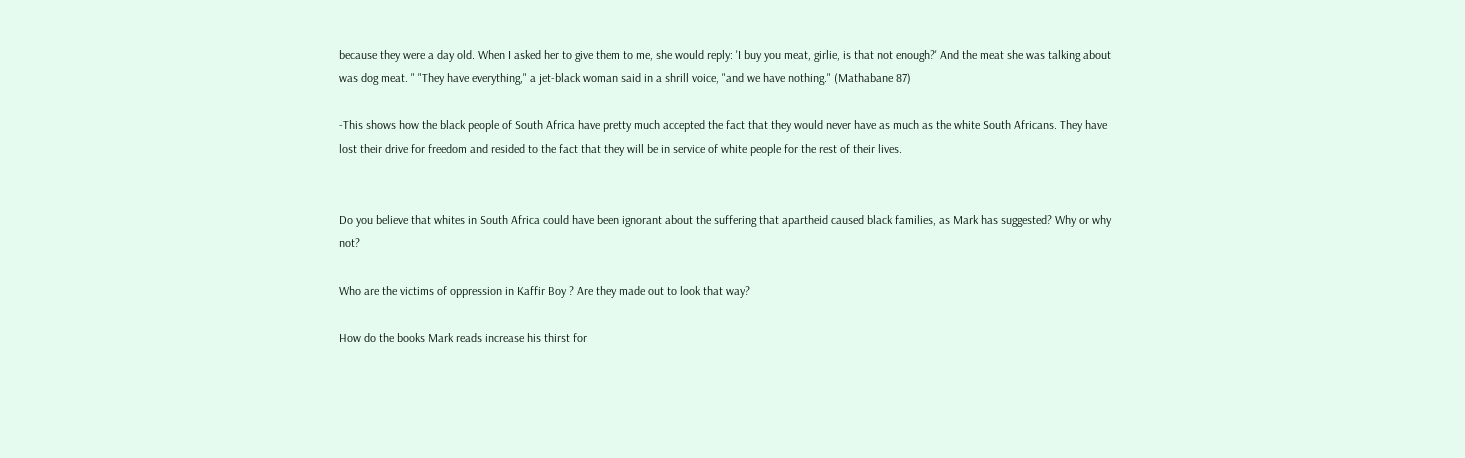because they were a day old. When I asked her to give them to me, she would reply: 'I buy you meat, girlie, is that not enough?' And the meat she was talking about was dog meat. " "They have everything," a jet-black woman said in a shrill voice, "and we have nothing." (Mathabane 87)

-This shows how the black people of South Africa have pretty much accepted the fact that they would never have as much as the white South Africans. They have lost their drive for freedom and resided to the fact that they will be in service of white people for the rest of their lives.


Do you believe that whites in South Africa could have been ignorant about the suffering that apartheid caused black families, as Mark has suggested? Why or why not?

Who are the victims of oppression in Kaffir Boy ? Are they made out to look that way?

How do the books Mark reads increase his thirst for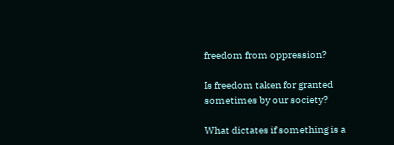freedom from oppression?

Is freedom taken for granted sometimes by our society?

What dictates if something is a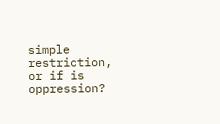simple restriction, or if is oppression?